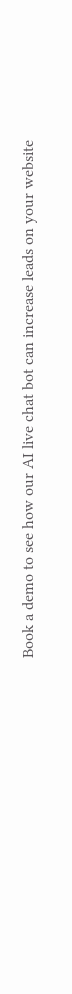Book a demo to see how our AI live chat bot can increase leads on your website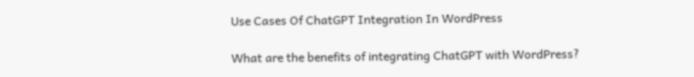Use Cases Of ChatGPT Integration In WordPress

What are the benefits of integrating ChatGPT with WordPress?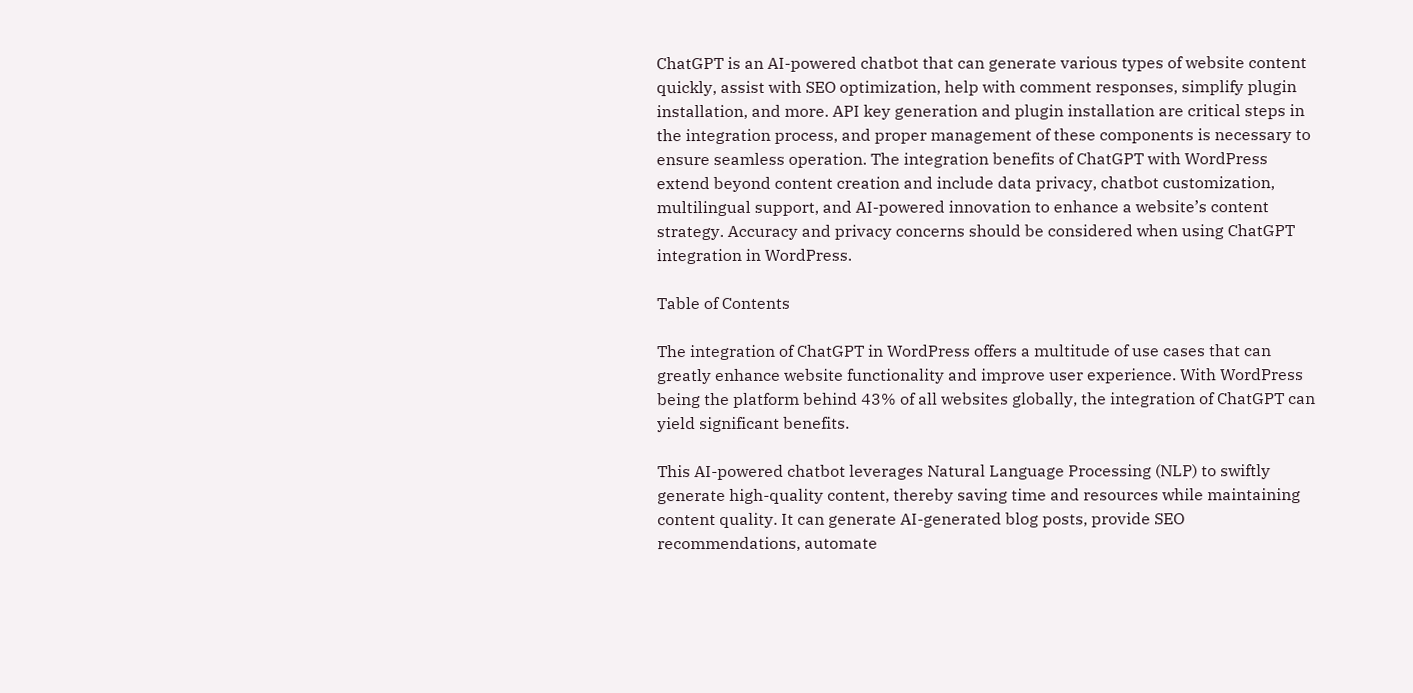ChatGPT is an AI-powered chatbot that can generate various types of website content quickly, assist with SEO optimization, help with comment responses, simplify plugin installation, and more. API key generation and plugin installation are critical steps in the integration process, and proper management of these components is necessary to ensure seamless operation. The integration benefits of ChatGPT with WordPress extend beyond content creation and include data privacy, chatbot customization, multilingual support, and AI-powered innovation to enhance a website’s content strategy. Accuracy and privacy concerns should be considered when using ChatGPT integration in WordPress.

Table of Contents

The integration of ChatGPT in WordPress offers a multitude of use cases that can greatly enhance website functionality and improve user experience. With WordPress being the platform behind 43% of all websites globally, the integration of ChatGPT can yield significant benefits.

This AI-powered chatbot leverages Natural Language Processing (NLP) to swiftly generate high-quality content, thereby saving time and resources while maintaining content quality. It can generate AI-generated blog posts, provide SEO recommendations, automate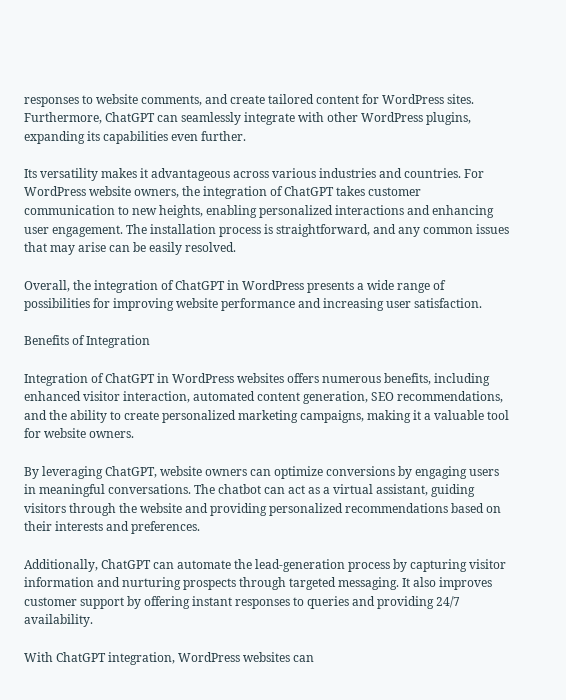responses to website comments, and create tailored content for WordPress sites. Furthermore, ChatGPT can seamlessly integrate with other WordPress plugins, expanding its capabilities even further.

Its versatility makes it advantageous across various industries and countries. For WordPress website owners, the integration of ChatGPT takes customer communication to new heights, enabling personalized interactions and enhancing user engagement. The installation process is straightforward, and any common issues that may arise can be easily resolved.

Overall, the integration of ChatGPT in WordPress presents a wide range of possibilities for improving website performance and increasing user satisfaction.

Benefits of Integration

Integration of ChatGPT in WordPress websites offers numerous benefits, including enhanced visitor interaction, automated content generation, SEO recommendations, and the ability to create personalized marketing campaigns, making it a valuable tool for website owners.

By leveraging ChatGPT, website owners can optimize conversions by engaging users in meaningful conversations. The chatbot can act as a virtual assistant, guiding visitors through the website and providing personalized recommendations based on their interests and preferences.

Additionally, ChatGPT can automate the lead-generation process by capturing visitor information and nurturing prospects through targeted messaging. It also improves customer support by offering instant responses to queries and providing 24/7 availability.

With ChatGPT integration, WordPress websites can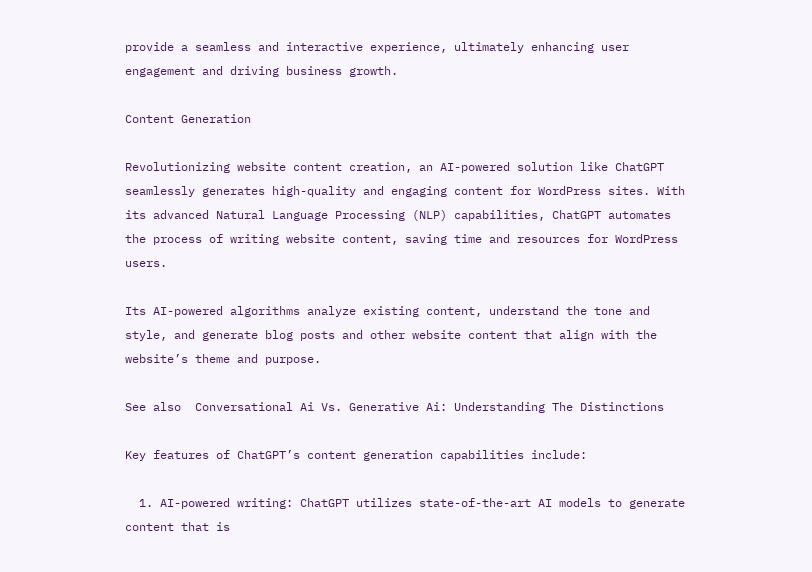provide a seamless and interactive experience, ultimately enhancing user engagement and driving business growth.

Content Generation

Revolutionizing website content creation, an AI-powered solution like ChatGPT seamlessly generates high-quality and engaging content for WordPress sites. With its advanced Natural Language Processing (NLP) capabilities, ChatGPT automates the process of writing website content, saving time and resources for WordPress users.

Its AI-powered algorithms analyze existing content, understand the tone and style, and generate blog posts and other website content that align with the website’s theme and purpose.

See also  Conversational Ai Vs. Generative Ai: Understanding The Distinctions

Key features of ChatGPT’s content generation capabilities include:

  1. AI-powered writing: ChatGPT utilizes state-of-the-art AI models to generate content that is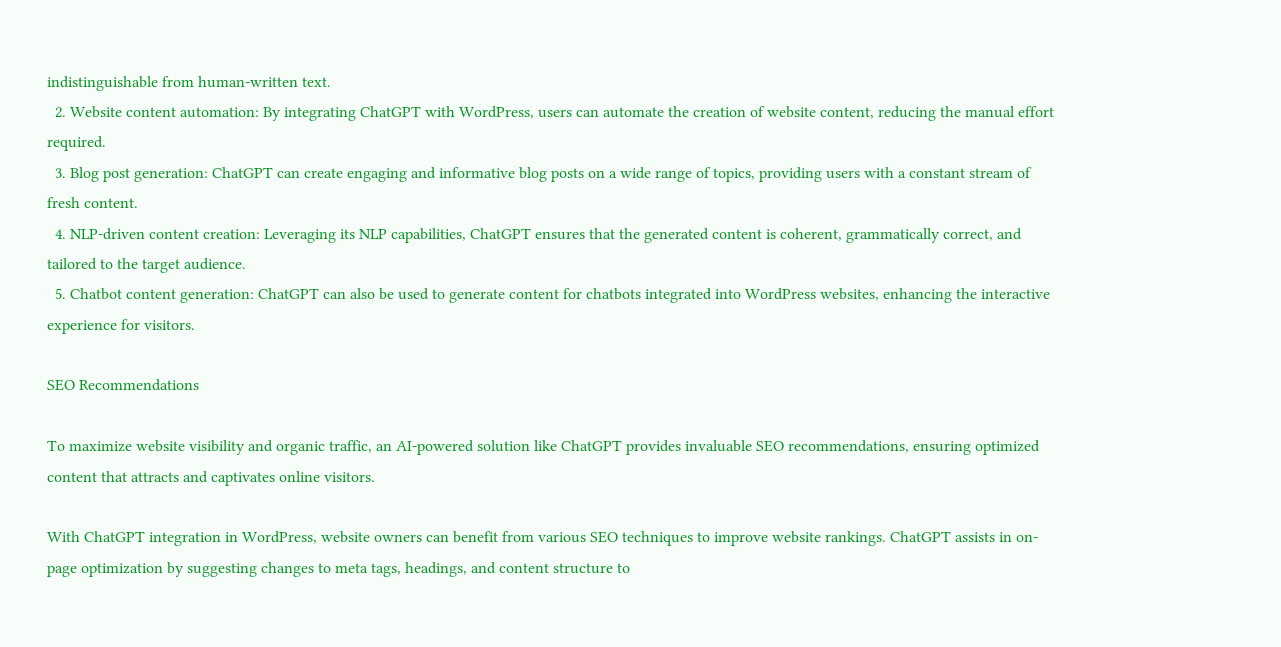indistinguishable from human-written text.
  2. Website content automation: By integrating ChatGPT with WordPress, users can automate the creation of website content, reducing the manual effort required.
  3. Blog post generation: ChatGPT can create engaging and informative blog posts on a wide range of topics, providing users with a constant stream of fresh content.
  4. NLP-driven content creation: Leveraging its NLP capabilities, ChatGPT ensures that the generated content is coherent, grammatically correct, and tailored to the target audience.
  5. Chatbot content generation: ChatGPT can also be used to generate content for chatbots integrated into WordPress websites, enhancing the interactive experience for visitors.

SEO Recommendations

To maximize website visibility and organic traffic, an AI-powered solution like ChatGPT provides invaluable SEO recommendations, ensuring optimized content that attracts and captivates online visitors.

With ChatGPT integration in WordPress, website owners can benefit from various SEO techniques to improve website rankings. ChatGPT assists in on-page optimization by suggesting changes to meta tags, headings, and content structure to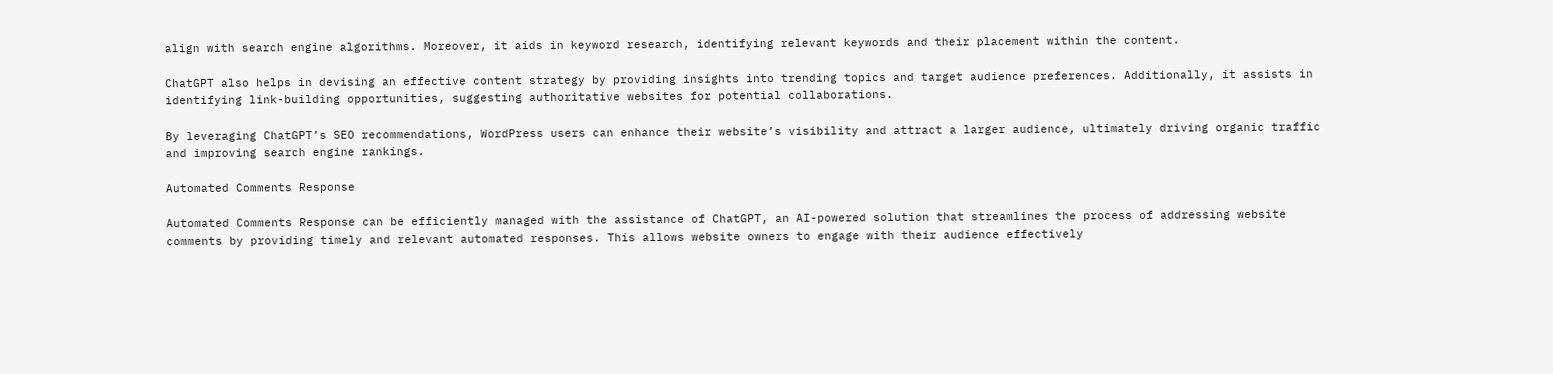align with search engine algorithms. Moreover, it aids in keyword research, identifying relevant keywords and their placement within the content.

ChatGPT also helps in devising an effective content strategy by providing insights into trending topics and target audience preferences. Additionally, it assists in identifying link-building opportunities, suggesting authoritative websites for potential collaborations.

By leveraging ChatGPT’s SEO recommendations, WordPress users can enhance their website’s visibility and attract a larger audience, ultimately driving organic traffic and improving search engine rankings.

Automated Comments Response

Automated Comments Response can be efficiently managed with the assistance of ChatGPT, an AI-powered solution that streamlines the process of addressing website comments by providing timely and relevant automated responses. This allows website owners to engage with their audience effectively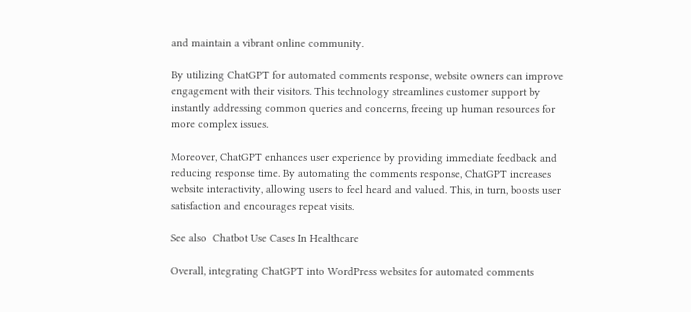and maintain a vibrant online community.

By utilizing ChatGPT for automated comments response, website owners can improve engagement with their visitors. This technology streamlines customer support by instantly addressing common queries and concerns, freeing up human resources for more complex issues.

Moreover, ChatGPT enhances user experience by providing immediate feedback and reducing response time. By automating the comments response, ChatGPT increases website interactivity, allowing users to feel heard and valued. This, in turn, boosts user satisfaction and encourages repeat visits.

See also  Chatbot Use Cases In Healthcare

Overall, integrating ChatGPT into WordPress websites for automated comments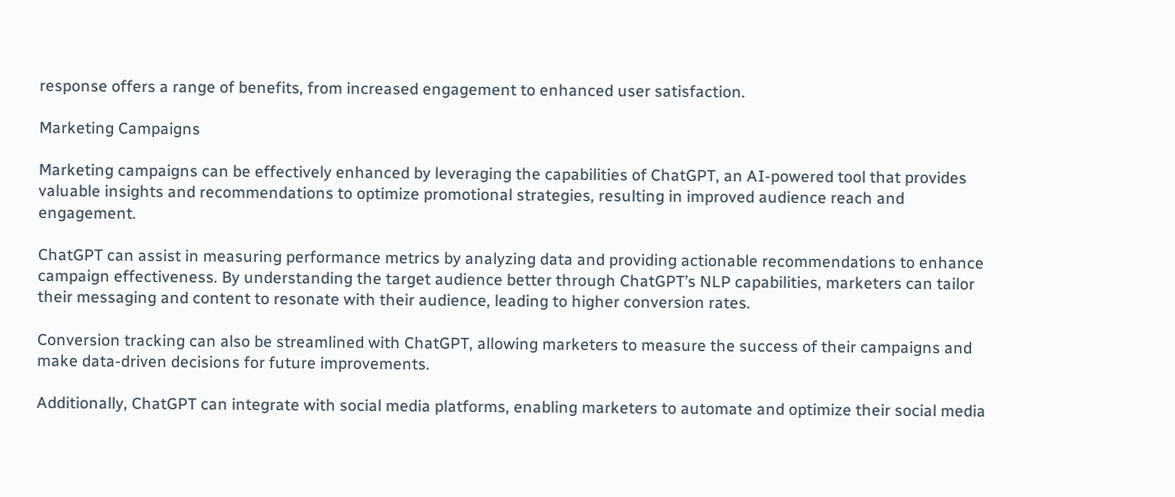response offers a range of benefits, from increased engagement to enhanced user satisfaction.

Marketing Campaigns

Marketing campaigns can be effectively enhanced by leveraging the capabilities of ChatGPT, an AI-powered tool that provides valuable insights and recommendations to optimize promotional strategies, resulting in improved audience reach and engagement.

ChatGPT can assist in measuring performance metrics by analyzing data and providing actionable recommendations to enhance campaign effectiveness. By understanding the target audience better through ChatGPT’s NLP capabilities, marketers can tailor their messaging and content to resonate with their audience, leading to higher conversion rates.

Conversion tracking can also be streamlined with ChatGPT, allowing marketers to measure the success of their campaigns and make data-driven decisions for future improvements.

Additionally, ChatGPT can integrate with social media platforms, enabling marketers to automate and optimize their social media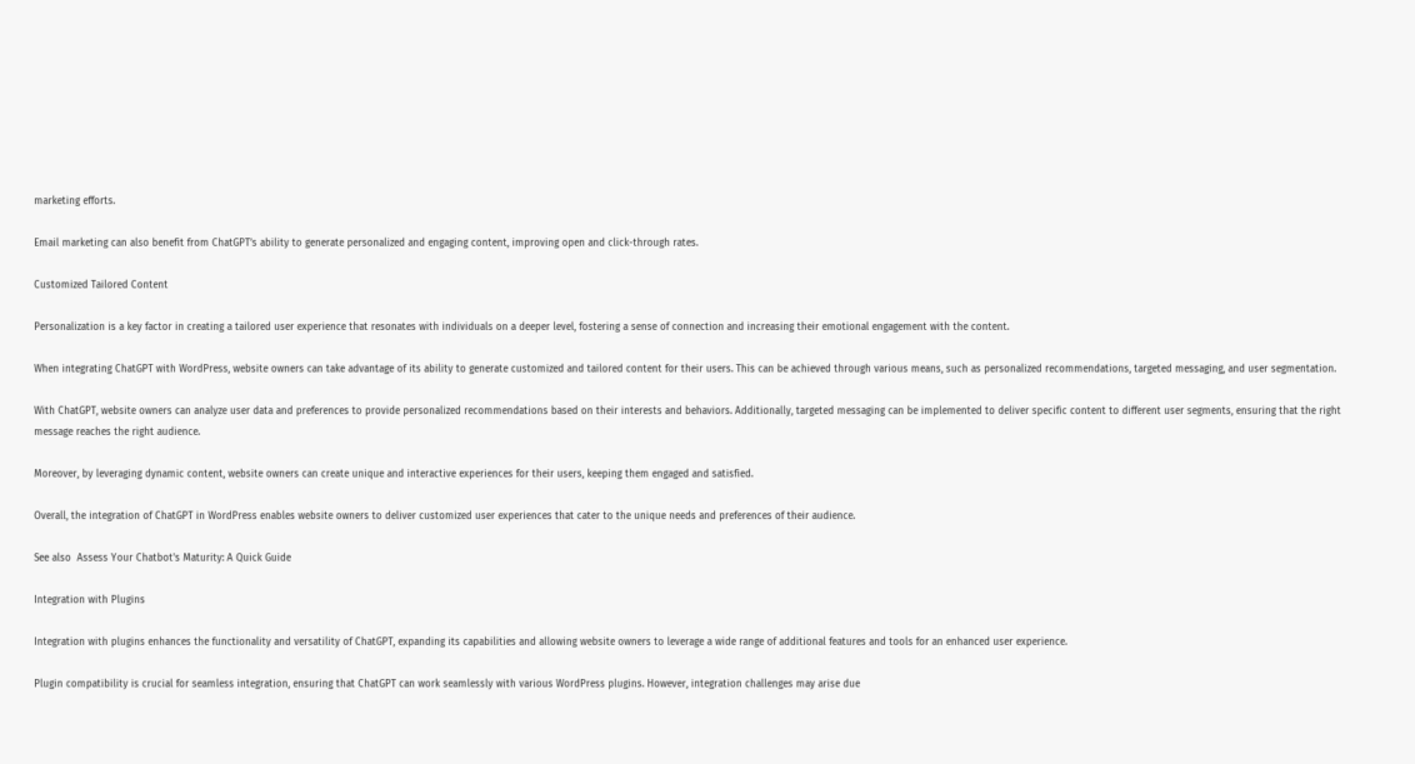marketing efforts.

Email marketing can also benefit from ChatGPT’s ability to generate personalized and engaging content, improving open and click-through rates.

Customized Tailored Content

Personalization is a key factor in creating a tailored user experience that resonates with individuals on a deeper level, fostering a sense of connection and increasing their emotional engagement with the content.

When integrating ChatGPT with WordPress, website owners can take advantage of its ability to generate customized and tailored content for their users. This can be achieved through various means, such as personalized recommendations, targeted messaging, and user segmentation.

With ChatGPT, website owners can analyze user data and preferences to provide personalized recommendations based on their interests and behaviors. Additionally, targeted messaging can be implemented to deliver specific content to different user segments, ensuring that the right message reaches the right audience.

Moreover, by leveraging dynamic content, website owners can create unique and interactive experiences for their users, keeping them engaged and satisfied.

Overall, the integration of ChatGPT in WordPress enables website owners to deliver customized user experiences that cater to the unique needs and preferences of their audience.

See also  Assess Your Chatbot's Maturity: A Quick Guide

Integration with Plugins

Integration with plugins enhances the functionality and versatility of ChatGPT, expanding its capabilities and allowing website owners to leverage a wide range of additional features and tools for an enhanced user experience.

Plugin compatibility is crucial for seamless integration, ensuring that ChatGPT can work seamlessly with various WordPress plugins. However, integration challenges may arise due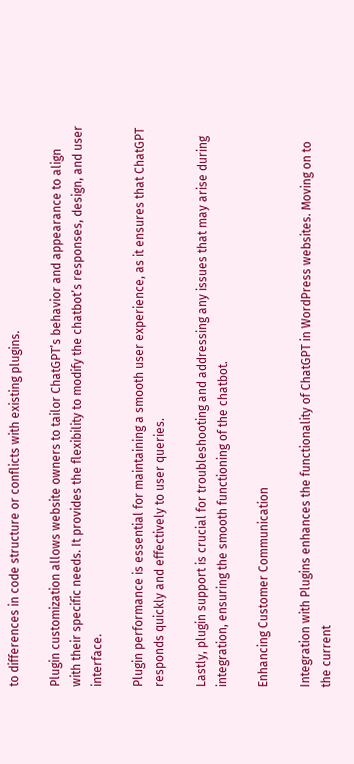to differences in code structure or conflicts with existing plugins.

Plugin customization allows website owners to tailor ChatGPT’s behavior and appearance to align with their specific needs. It provides the flexibility to modify the chatbot’s responses, design, and user interface.

Plugin performance is essential for maintaining a smooth user experience, as it ensures that ChatGPT responds quickly and effectively to user queries.

Lastly, plugin support is crucial for troubleshooting and addressing any issues that may arise during integration, ensuring the smooth functioning of the chatbot.

Enhancing Customer Communication

Integration with Plugins enhances the functionality of ChatGPT in WordPress websites. Moving on to the current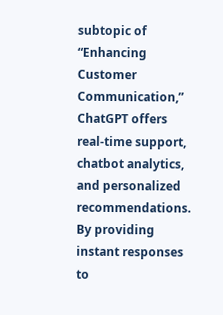subtopic of “Enhancing Customer Communication,” ChatGPT offers real-time support, chatbot analytics, and personalized recommendations. By providing instant responses to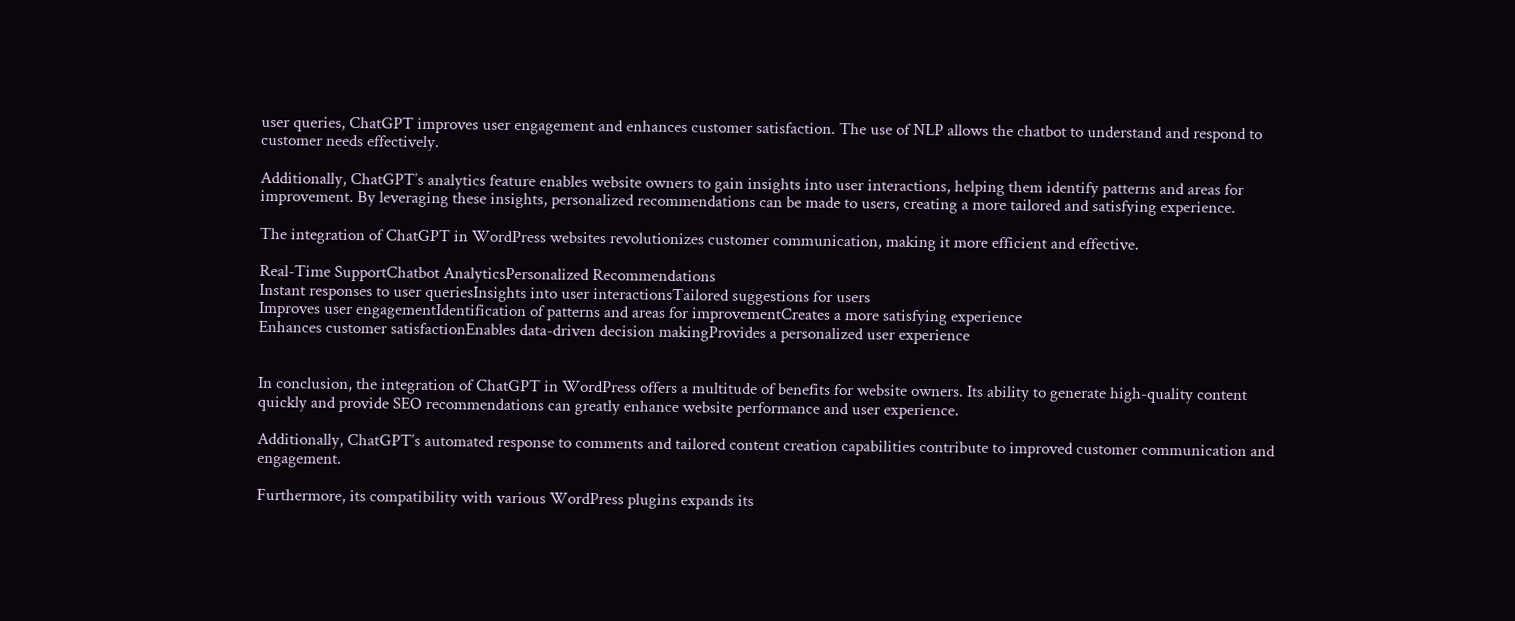user queries, ChatGPT improves user engagement and enhances customer satisfaction. The use of NLP allows the chatbot to understand and respond to customer needs effectively.

Additionally, ChatGPT’s analytics feature enables website owners to gain insights into user interactions, helping them identify patterns and areas for improvement. By leveraging these insights, personalized recommendations can be made to users, creating a more tailored and satisfying experience.

The integration of ChatGPT in WordPress websites revolutionizes customer communication, making it more efficient and effective.

Real-Time SupportChatbot AnalyticsPersonalized Recommendations
Instant responses to user queriesInsights into user interactionsTailored suggestions for users
Improves user engagementIdentification of patterns and areas for improvementCreates a more satisfying experience
Enhances customer satisfactionEnables data-driven decision makingProvides a personalized user experience


In conclusion, the integration of ChatGPT in WordPress offers a multitude of benefits for website owners. Its ability to generate high-quality content quickly and provide SEO recommendations can greatly enhance website performance and user experience.

Additionally, ChatGPT’s automated response to comments and tailored content creation capabilities contribute to improved customer communication and engagement.

Furthermore, its compatibility with various WordPress plugins expands its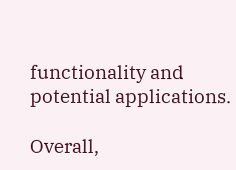functionality and potential applications.

Overall,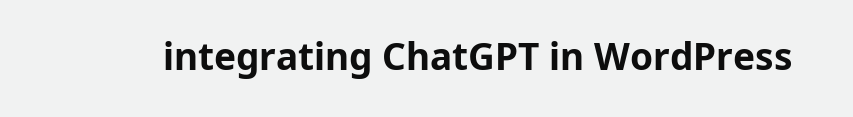integrating ChatGPT in WordPress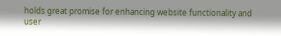holds great promise for enhancing website functionality and user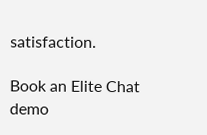satisfaction.

Book an Elite Chat demo